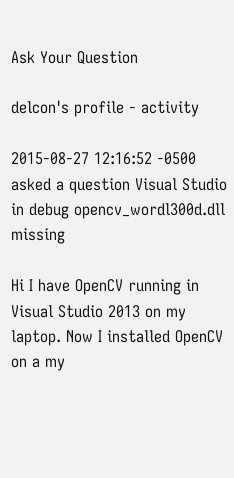Ask Your Question

delcon's profile - activity

2015-08-27 12:16:52 -0500 asked a question Visual Studio in debug opencv_wordl300d.dll missing

Hi I have OpenCV running in Visual Studio 2013 on my laptop. Now I installed OpenCV on a my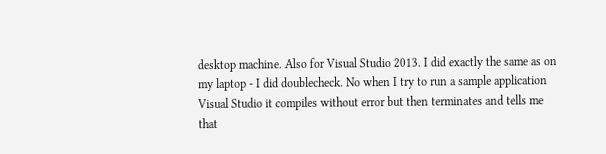desktop machine. Also for Visual Studio 2013. I did exactly the same as on my laptop - I did doublecheck. No when I try to run a sample application Visual Studio it compiles without error but then terminates and tells me that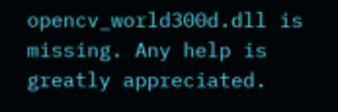opencv_world300d.dll is missing. Any help is greatly appreciated.